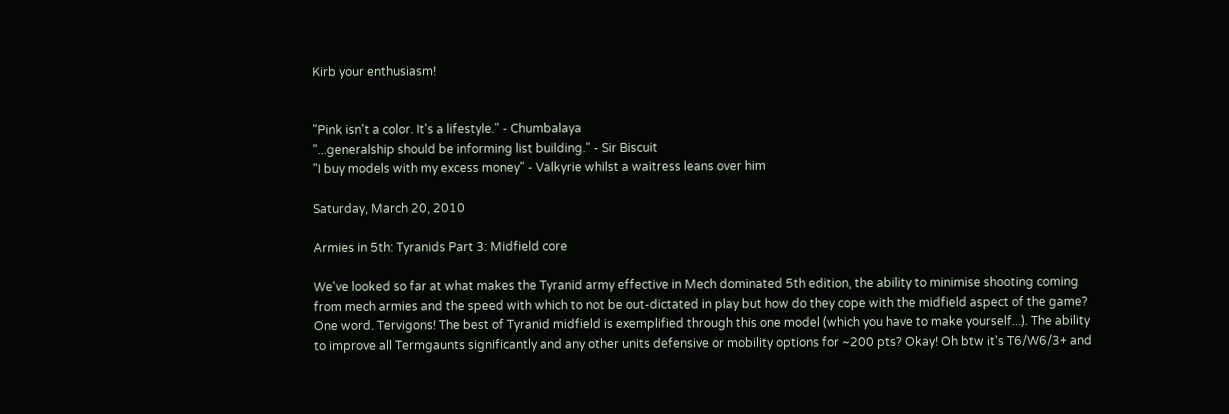Kirb your enthusiasm!


"Pink isn't a color. It's a lifestyle." - Chumbalaya
"...generalship should be informing list building." - Sir Biscuit
"I buy models with my excess money" - Valkyrie whilst a waitress leans over him

Saturday, March 20, 2010

Armies in 5th: Tyranids Part 3: Midfield core

We've looked so far at what makes the Tyranid army effective in Mech dominated 5th edition, the ability to minimise shooting coming from mech armies and the speed with which to not be out-dictated in play but how do they cope with the midfield aspect of the game? One word. Tervigons! The best of Tyranid midfield is exemplified through this one model (which you have to make yourself...). The ability to improve all Termgaunts significantly and any other units defensive or mobility options for ~200 pts? Okay! Oh btw it's T6/W6/3+ and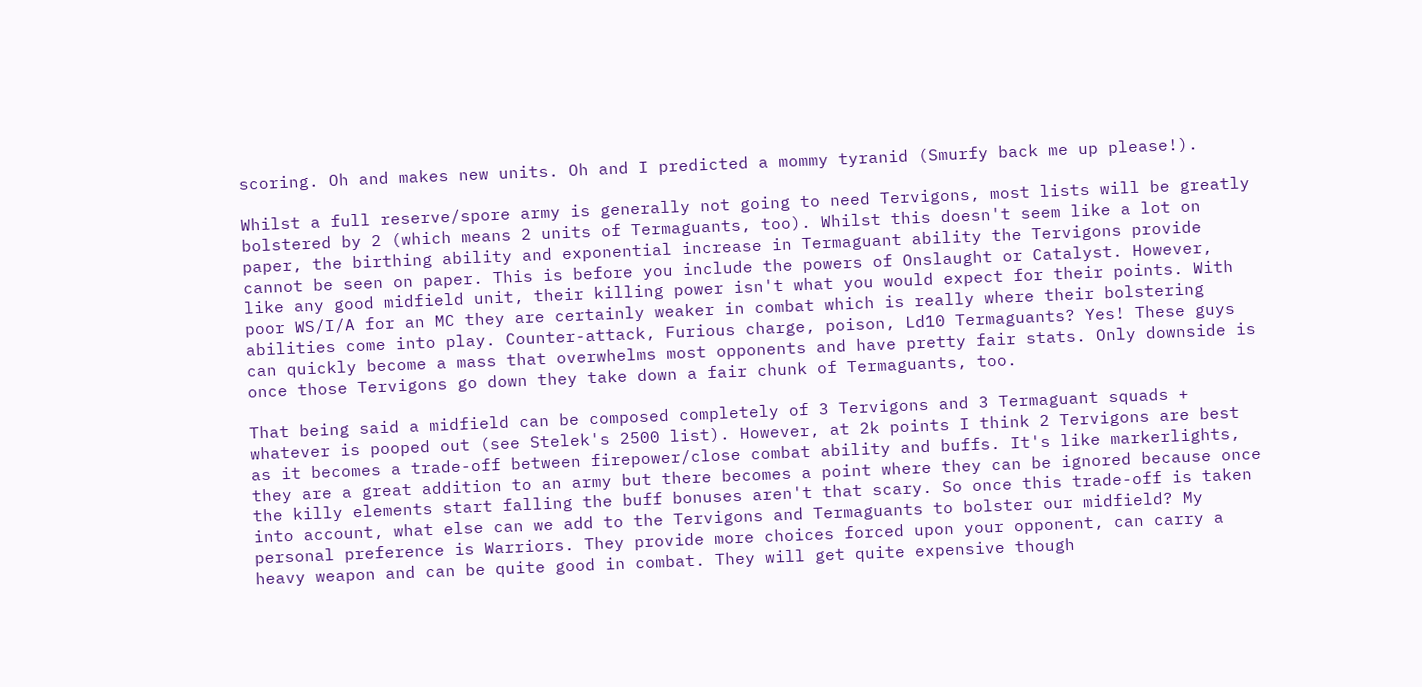scoring. Oh and makes new units. Oh and I predicted a mommy tyranid (Smurfy back me up please!).

Whilst a full reserve/spore army is generally not going to need Tervigons, most lists will be greatly bolstered by 2 (which means 2 units of Termaguants, too). Whilst this doesn't seem like a lot on paper, the birthing ability and exponential increase in Termaguant ability the Tervigons provide cannot be seen on paper. This is before you include the powers of Onslaught or Catalyst. However, like any good midfield unit, their killing power isn't what you would expect for their points. With poor WS/I/A for an MC they are certainly weaker in combat which is really where their bolstering abilities come into play. Counter-attack, Furious charge, poison, Ld10 Termaguants? Yes! These guys can quickly become a mass that overwhelms most opponents and have pretty fair stats. Only downside is once those Tervigons go down they take down a fair chunk of Termaguants, too.

That being said a midfield can be composed completely of 3 Tervigons and 3 Termaguant squads + whatever is pooped out (see Stelek's 2500 list). However, at 2k points I think 2 Tervigons are best as it becomes a trade-off between firepower/close combat ability and buffs. It's like markerlights, they are a great addition to an army but there becomes a point where they can be ignored because once the killy elements start falling the buff bonuses aren't that scary. So once this trade-off is taken into account, what else can we add to the Tervigons and Termaguants to bolster our midfield? My personal preference is Warriors. They provide more choices forced upon your opponent, can carry a heavy weapon and can be quite good in combat. They will get quite expensive though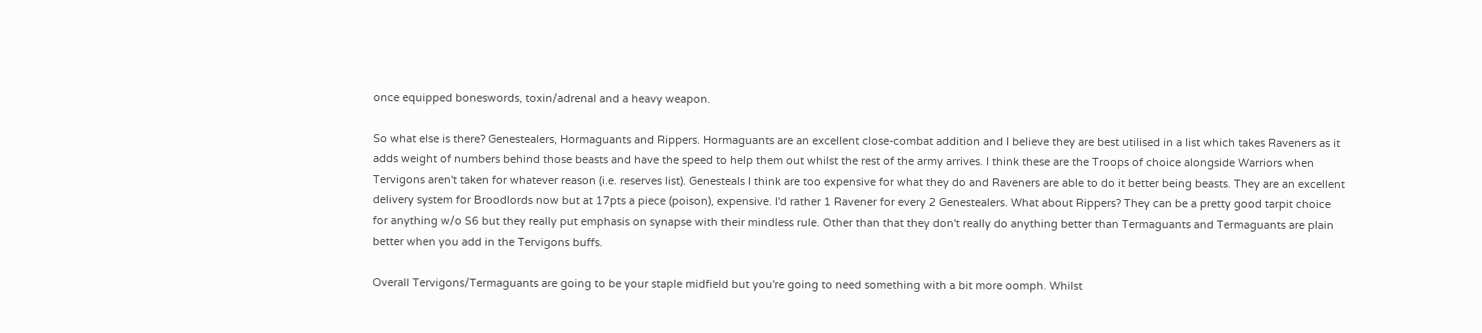once equipped boneswords, toxin/adrenal and a heavy weapon.

So what else is there? Genestealers, Hormaguants and Rippers. Hormaguants are an excellent close-combat addition and I believe they are best utilised in a list which takes Raveners as it adds weight of numbers behind those beasts and have the speed to help them out whilst the rest of the army arrives. I think these are the Troops of choice alongside Warriors when Tervigons aren't taken for whatever reason (i.e. reserves list). Genesteals I think are too expensive for what they do and Raveners are able to do it better being beasts. They are an excellent delivery system for Broodlords now but at 17pts a piece (poison), expensive. I'd rather 1 Ravener for every 2 Genestealers. What about Rippers? They can be a pretty good tarpit choice for anything w/o S6 but they really put emphasis on synapse with their mindless rule. Other than that they don't really do anything better than Termaguants and Termaguants are plain better when you add in the Tervigons buffs.

Overall Tervigons/Termaguants are going to be your staple midfield but you're going to need something with a bit more oomph. Whilst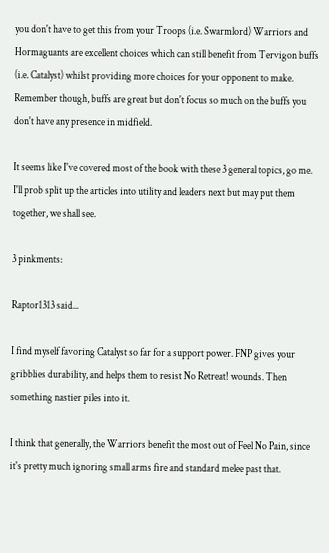you don't have to get this from your Troops (i.e. Swarmlord) Warriors and Hormaguants are excellent choices which can still benefit from Tervigon buffs (i.e. Catalyst) whilst providing more choices for your opponent to make. Remember though, buffs are great but don't focus so much on the buffs you don't have any presence in midfield.

It seems like I've covered most of the book with these 3 general topics, go me. I'll prob split up the articles into utility and leaders next but may put them together, we shall see.

3 pinkments:

Raptor1313 said...

I find myself favoring Catalyst so far for a support power. FNP gives your gribblies durability, and helps them to resist No Retreat! wounds. Then something nastier piles into it.

I think that generally, the Warriors benefit the most out of Feel No Pain, since it's pretty much ignoring small arms fire and standard melee past that.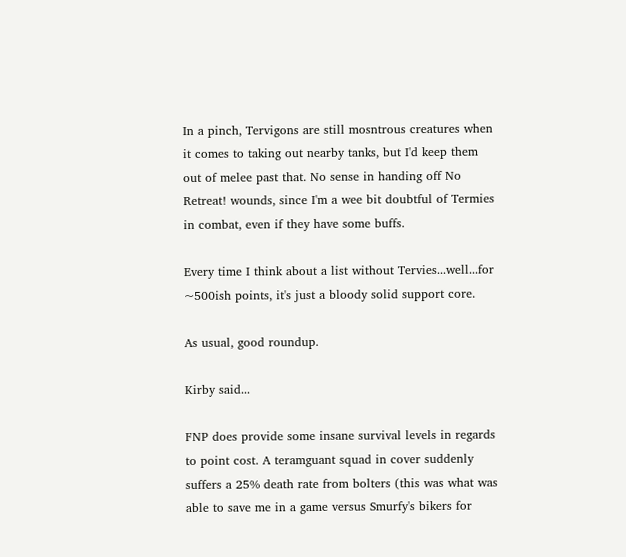In a pinch, Tervigons are still mosntrous creatures when it comes to taking out nearby tanks, but I'd keep them out of melee past that. No sense in handing off No Retreat! wounds, since I'm a wee bit doubtful of Termies in combat, even if they have some buffs.

Every time I think about a list without Tervies...well...for ~500ish points, it's just a bloody solid support core.

As usual, good roundup.

Kirby said...

FNP does provide some insane survival levels in regards to point cost. A teramguant squad in cover suddenly suffers a 25% death rate from bolters (this was what was able to save me in a game versus Smurfy's bikers for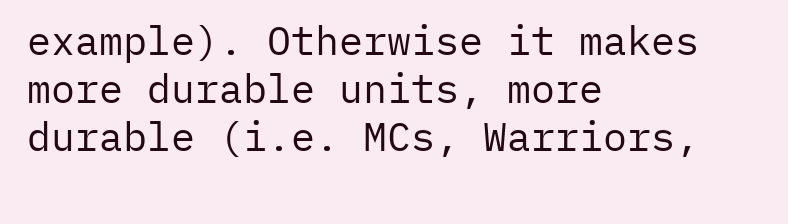example). Otherwise it makes more durable units, more durable (i.e. MCs, Warriors,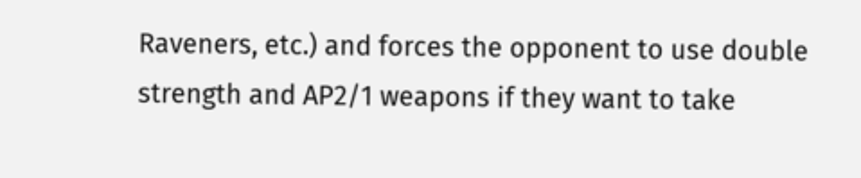Raveners, etc.) and forces the opponent to use double strength and AP2/1 weapons if they want to take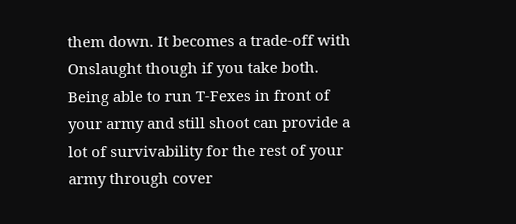them down. It becomes a trade-off with Onslaught though if you take both. Being able to run T-Fexes in front of your army and still shoot can provide a lot of survivability for the rest of your army through cover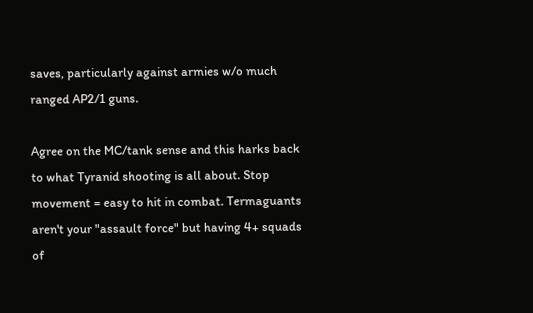saves, particularly against armies w/o much ranged AP2/1 guns.

Agree on the MC/tank sense and this harks back to what Tyranid shooting is all about. Stop movement = easy to hit in combat. Termaguants aren't your "assault force" but having 4+ squads of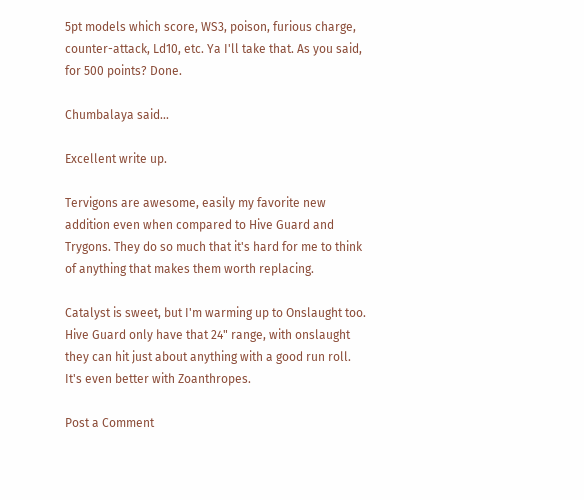5pt models which score, WS3, poison, furious charge, counter-attack, Ld10, etc. Ya I'll take that. As you said, for 500 points? Done.

Chumbalaya said...

Excellent write up.

Tervigons are awesome, easily my favorite new addition even when compared to Hive Guard and Trygons. They do so much that it's hard for me to think of anything that makes them worth replacing.

Catalyst is sweet, but I'm warming up to Onslaught too. Hive Guard only have that 24" range, with onslaught they can hit just about anything with a good run roll. It's even better with Zoanthropes.

Post a Comment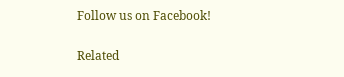Follow us on Facebook!

Related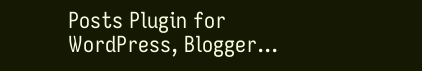Posts Plugin for WordPress, Blogger...